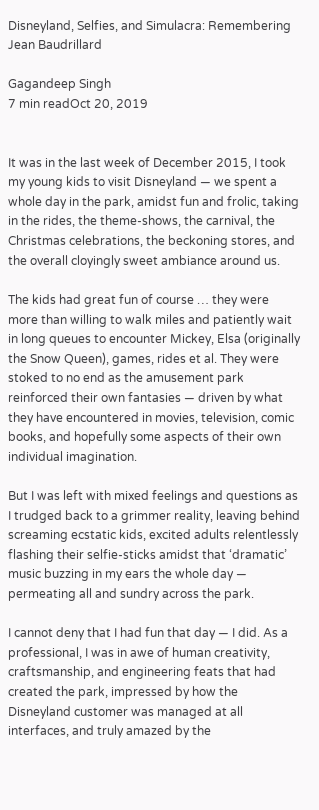Disneyland, Selfies, and Simulacra: Remembering Jean Baudrillard

Gagandeep Singh
7 min readOct 20, 2019


It was in the last week of December 2015, I took my young kids to visit Disneyland — we spent a whole day in the park, amidst fun and frolic, taking in the rides, the theme-shows, the carnival, the Christmas celebrations, the beckoning stores, and the overall cloyingly sweet ambiance around us.

The kids had great fun of course … they were more than willing to walk miles and patiently wait in long queues to encounter Mickey, Elsa (originally the Snow Queen), games, rides et al. They were stoked to no end as the amusement park reinforced their own fantasies — driven by what they have encountered in movies, television, comic books, and hopefully some aspects of their own individual imagination.

But I was left with mixed feelings and questions as I trudged back to a grimmer reality, leaving behind screaming ecstatic kids, excited adults relentlessly flashing their selfie-sticks amidst that ‘dramatic’ music buzzing in my ears the whole day — permeating all and sundry across the park.

I cannot deny that I had fun that day — I did. As a professional, I was in awe of human creativity, craftsmanship, and engineering feats that had created the park, impressed by how the Disneyland customer was managed at all interfaces, and truly amazed by the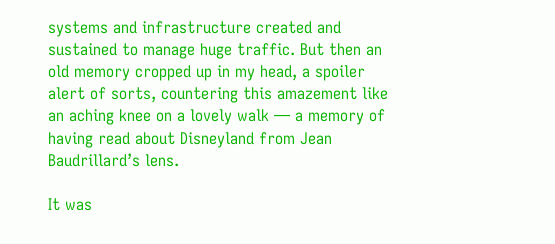systems and infrastructure created and sustained to manage huge traffic. But then an old memory cropped up in my head, a spoiler alert of sorts, countering this amazement like an aching knee on a lovely walk — a memory of having read about Disneyland from Jean Baudrillard’s lens.

It was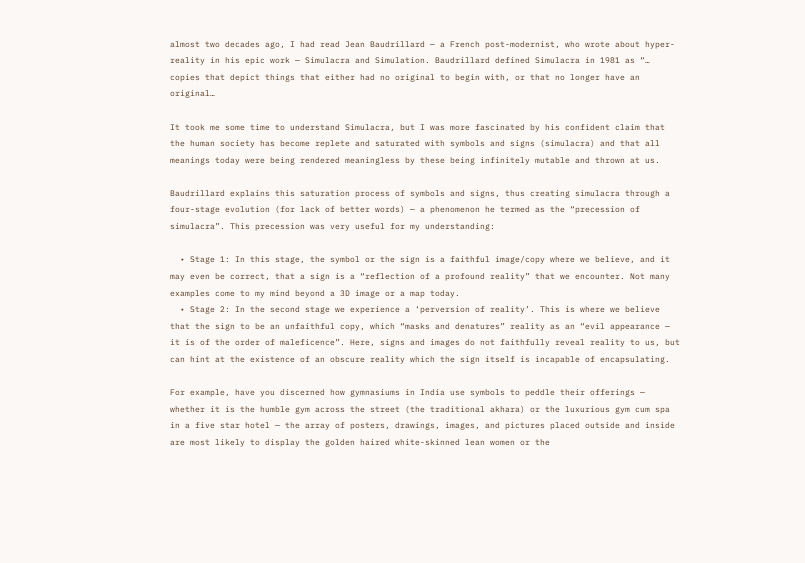almost two decades ago, I had read Jean Baudrillard — a French post-modernist, who wrote about hyper-reality in his epic work — Simulacra and Simulation. Baudrillard defined Simulacra in 1981 as “… copies that depict things that either had no original to begin with, or that no longer have an original…

It took me some time to understand Simulacra, but I was more fascinated by his confident claim that the human society has become replete and saturated with symbols and signs (simulacra) and that all meanings today were being rendered meaningless by these being infinitely mutable and thrown at us.

Baudrillard explains this saturation process of symbols and signs, thus creating simulacra through a four-stage evolution (for lack of better words) — a phenomenon he termed as the “precession of simulacra”. This precession was very useful for my understanding:

  • Stage 1: In this stage, the symbol or the sign is a faithful image/copy where we believe, and it may even be correct, that a sign is a “reflection of a profound reality” that we encounter. Not many examples come to my mind beyond a 3D image or a map today.
  • Stage 2: In the second stage we experience a ‘perversion of reality’. This is where we believe that the sign to be an unfaithful copy, which “masks and denatures” reality as an “evil appearance — it is of the order of maleficence”. Here, signs and images do not faithfully reveal reality to us, but can hint at the existence of an obscure reality which the sign itself is incapable of encapsulating.

For example, have you discerned how gymnasiums in India use symbols to peddle their offerings — whether it is the humble gym across the street (the traditional akhara) or the luxurious gym cum spa in a five star hotel — the array of posters, drawings, images, and pictures placed outside and inside are most likely to display the golden haired white-skinned lean women or the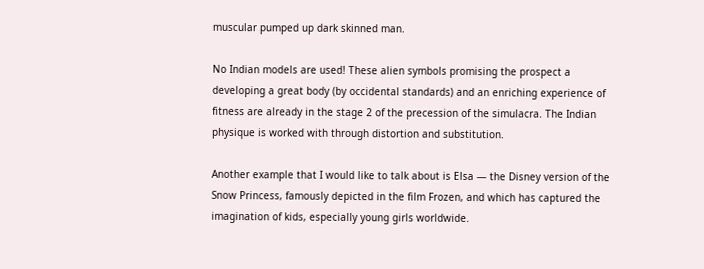muscular pumped up dark skinned man.

No Indian models are used! These alien symbols promising the prospect a developing a great body (by occidental standards) and an enriching experience of fitness are already in the stage 2 of the precession of the simulacra. The Indian physique is worked with through distortion and substitution.

Another example that I would like to talk about is Elsa — the Disney version of the Snow Princess, famously depicted in the film Frozen, and which has captured the imagination of kids, especially young girls worldwide.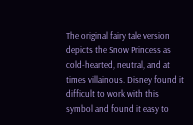The original fairy tale version depicts the Snow Princess as cold-hearted, neutral, and at times villainous. Disney found it difficult to work with this symbol and found it easy to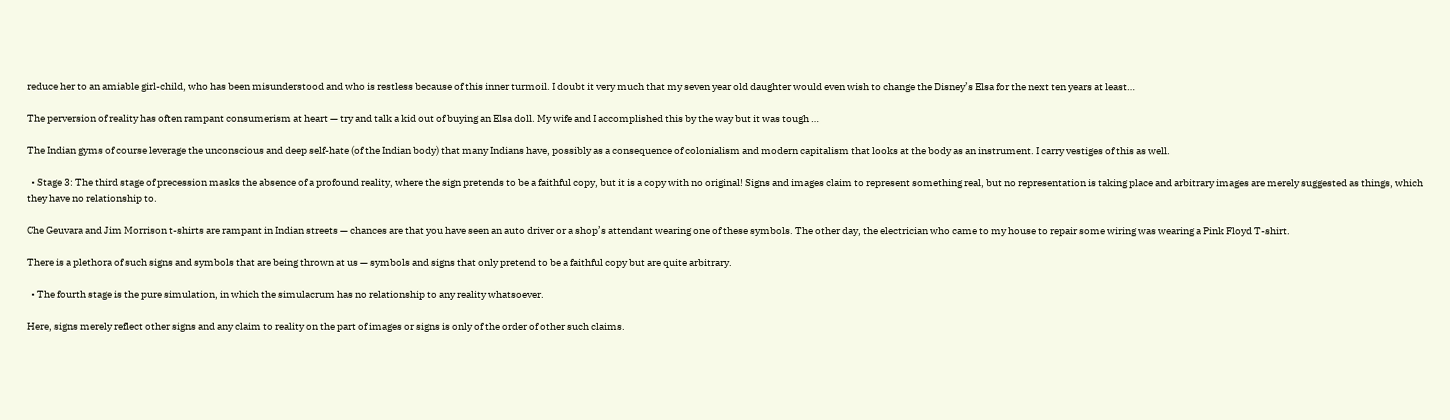reduce her to an amiable girl-child, who has been misunderstood and who is restless because of this inner turmoil. I doubt it very much that my seven year old daughter would even wish to change the Disney’s Elsa for the next ten years at least…

The perversion of reality has often rampant consumerism at heart — try and talk a kid out of buying an Elsa doll. My wife and I accomplished this by the way but it was tough …

The Indian gyms of course leverage the unconscious and deep self-hate (of the Indian body) that many Indians have, possibly as a consequence of colonialism and modern capitalism that looks at the body as an instrument. I carry vestiges of this as well.

  • Stage 3: The third stage of precession masks the absence of a profound reality, where the sign pretends to be a faithful copy, but it is a copy with no original! Signs and images claim to represent something real, but no representation is taking place and arbitrary images are merely suggested as things, which they have no relationship to.

Che Geuvara and Jim Morrison t-shirts are rampant in Indian streets — chances are that you have seen an auto driver or a shop’s attendant wearing one of these symbols. The other day, the electrician who came to my house to repair some wiring was wearing a Pink Floyd T-shirt.

There is a plethora of such signs and symbols that are being thrown at us — symbols and signs that only pretend to be a faithful copy but are quite arbitrary.

  • The fourth stage is the pure simulation, in which the simulacrum has no relationship to any reality whatsoever.

Here, signs merely reflect other signs and any claim to reality on the part of images or signs is only of the order of other such claims.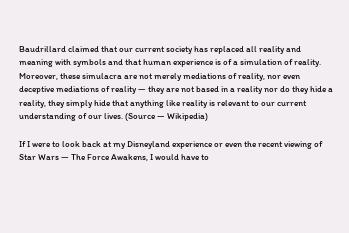Baudrillard claimed that our current society has replaced all reality and meaning with symbols and that human experience is of a simulation of reality. Moreover, these simulacra are not merely mediations of reality, nor even deceptive mediations of reality — they are not based in a reality nor do they hide a reality, they simply hide that anything like reality is relevant to our current understanding of our lives. (Source — Wikipedia)

If I were to look back at my Disneyland experience or even the recent viewing of Star Wars — The Force Awakens, I would have to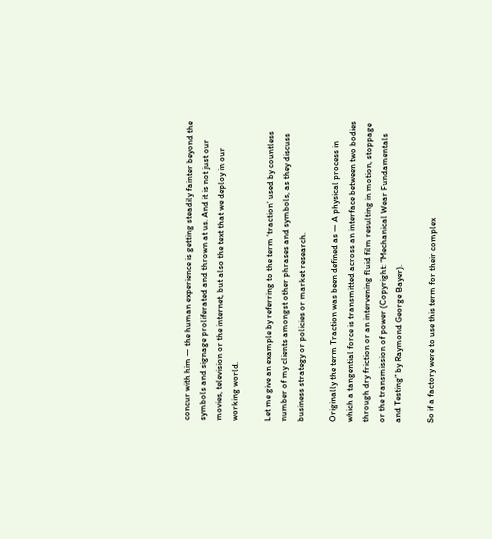concur with him — the human experience is getting steadily fainter beyond the symbols and signage proliferated and thrown at us. And it is not just our movies, television or the internet, but also the text that we deploy in our working world.

Let me give an example by referring to the term ‘traction’ used by countless number of my clients amongst other phrases and symbols, as they discuss business strategy or policies or market research.

Originally the term Traction was been defined as — A physical process in which a tangential force is transmitted across an interface between two bodies through dry friction or an intervening fluid film resulting in motion, stoppage or the transmission of power (Copyright: “Mechanical Wear Fundamentals and Testing” by Raymond George Bayer).

So if a factory were to use this term for their complex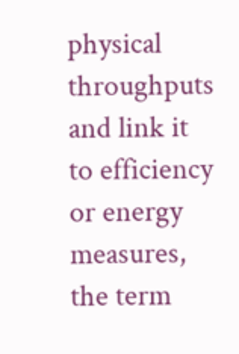physical throughputs and link it to efficiency or energy measures, the term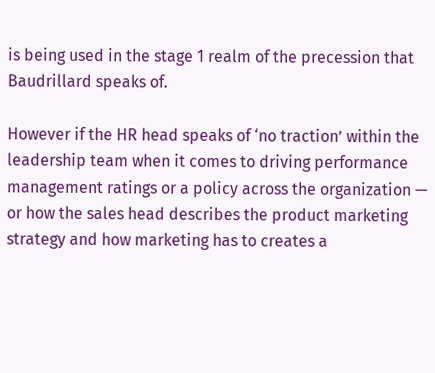is being used in the stage 1 realm of the precession that Baudrillard speaks of.

However if the HR head speaks of ‘no traction’ within the leadership team when it comes to driving performance management ratings or a policy across the organization — or how the sales head describes the product marketing strategy and how marketing has to creates a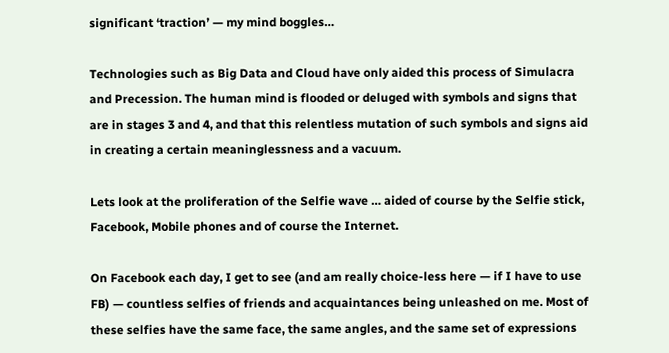significant ‘traction’ — my mind boggles…

Technologies such as Big Data and Cloud have only aided this process of Simulacra and Precession. The human mind is flooded or deluged with symbols and signs that are in stages 3 and 4, and that this relentless mutation of such symbols and signs aid in creating a certain meaninglessness and a vacuum.

Lets look at the proliferation of the Selfie wave … aided of course by the Selfie stick, Facebook, Mobile phones and of course the Internet.

On Facebook each day, I get to see (and am really choice-less here — if I have to use FB) — countless selfies of friends and acquaintances being unleashed on me. Most of these selfies have the same face, the same angles, and the same set of expressions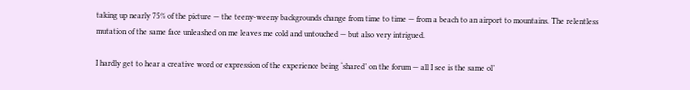taking up nearly 75% of the picture — the teeny-weeny backgrounds change from time to time — from a beach to an airport to mountains. The relentless mutation of the same face unleashed on me leaves me cold and untouched — but also very intrigued.

I hardly get to hear a creative word or expression of the experience being ‘shared’ on the forum — all I see is the same ol’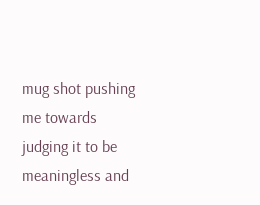mug shot pushing me towards judging it to be meaningless and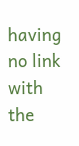having no link with the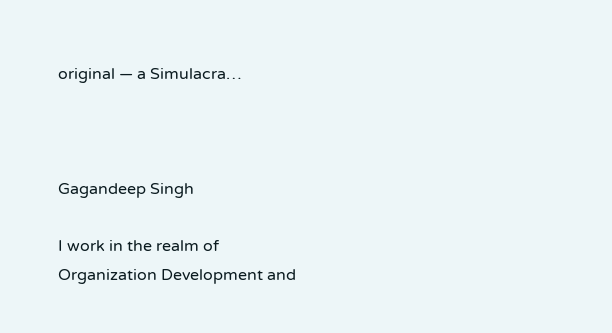original — a Simulacra…



Gagandeep Singh

I work in the realm of Organization Development and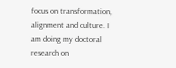focus on transformation, alignment and culture. I am doing my doctoral research on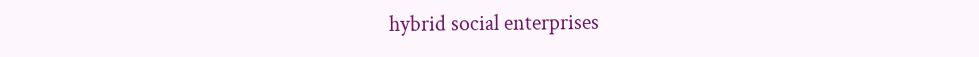hybrid social enterprises